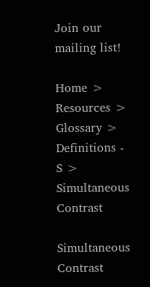Join our mailing list!

Home > Resources > Glossary > Definitions - S > Simultaneous Contrast

Simultaneous Contrast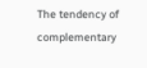The tendency of complementary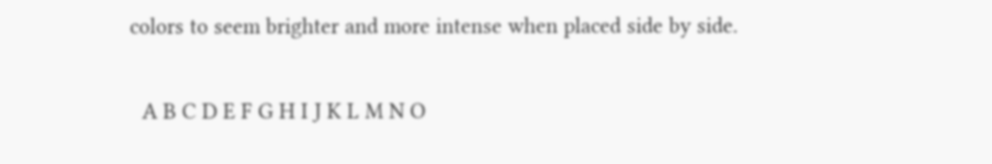colors to seem brighter and more intense when placed side by side.


  A B C D E F G H I J K L M N O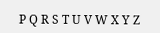P Q R S T U V W X Y Z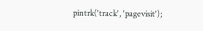pintrk('track', 'pagevisit');